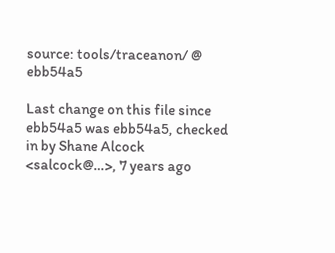source: tools/traceanon/ @ ebb54a5

Last change on this file since ebb54a5 was ebb54a5, checked in by Shane Alcock <salcock@…>, 7 years ago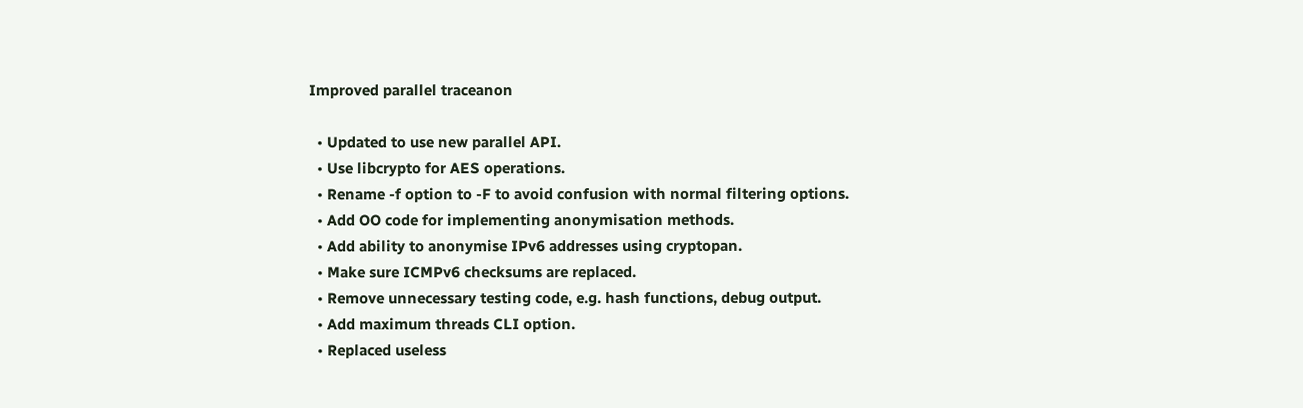Improved parallel traceanon

  • Updated to use new parallel API.
  • Use libcrypto for AES operations.
  • Rename -f option to -F to avoid confusion with normal filtering options.
  • Add OO code for implementing anonymisation methods.
  • Add ability to anonymise IPv6 addresses using cryptopan.
  • Make sure ICMPv6 checksums are replaced.
  • Remove unnecessary testing code, e.g. hash functions, debug output.
  • Add maximum threads CLI option.
  • Replaced useless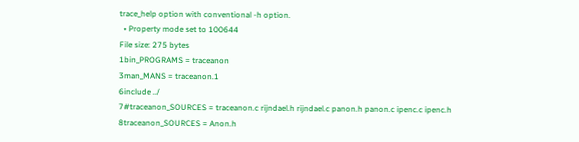trace_help option with conventional -h option.
  • Property mode set to 100644
File size: 275 bytes
1bin_PROGRAMS = traceanon
3man_MANS = traceanon.1
6include ../
7#traceanon_SOURCES = traceanon.c rijndael.h rijndael.c panon.h panon.c ipenc.c ipenc.h
8traceanon_SOURCES = Anon.h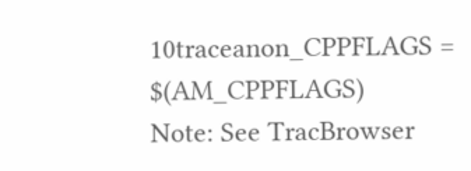10traceanon_CPPFLAGS = $(AM_CPPFLAGS)
Note: See TracBrowser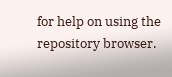for help on using the repository browser.